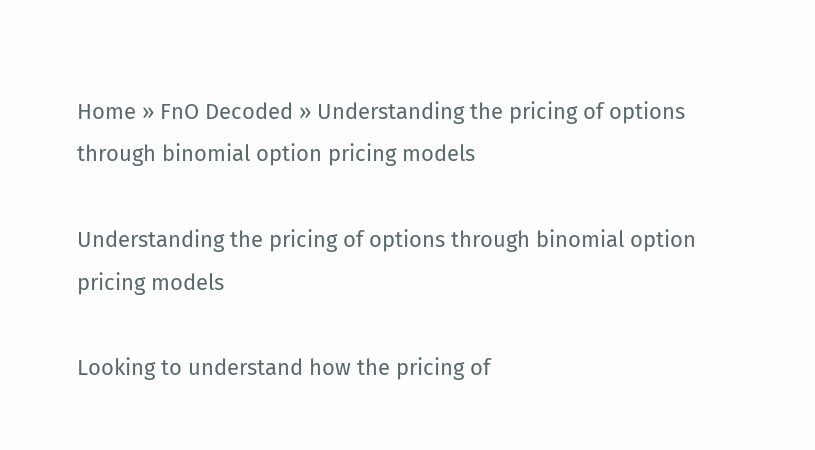Home » FnO Decoded » Understanding the pricing of options through binomial option pricing models

Understanding the pricing of options through binomial option pricing models

Looking to understand how the pricing of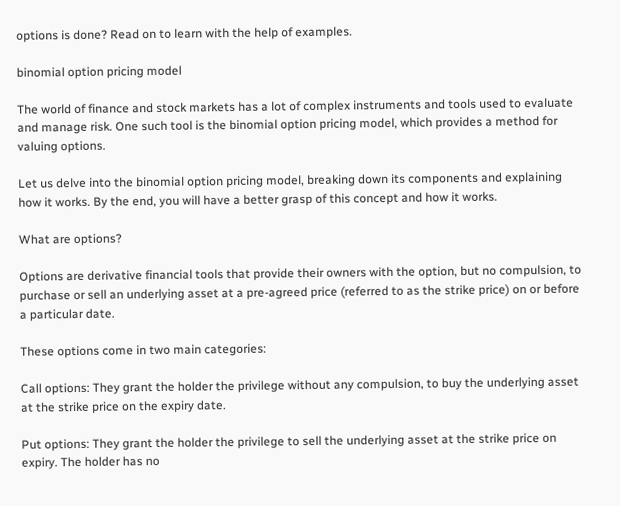options is done? Read on to learn with the help of examples.

binomial option pricing model

The world of finance and stock markets has a lot of complex instruments and tools used to evaluate and manage risk. One such tool is the binomial option pricing model, which provides a method for valuing options.

Let us delve into the binomial option pricing model, breaking down its components and explaining how it works. By the end, you will have a better grasp of this concept and how it works.

What are options?

Options are derivative financial tools that provide their owners with the option, but no compulsion, to purchase or sell an underlying asset at a pre-agreed price (referred to as the strike price) on or before a particular date.

These options come in two main categories:

Call options: They grant the holder the privilege without any compulsion, to buy the underlying asset at the strike price on the expiry date.

Put options: They grant the holder the privilege to sell the underlying asset at the strike price on expiry. The holder has no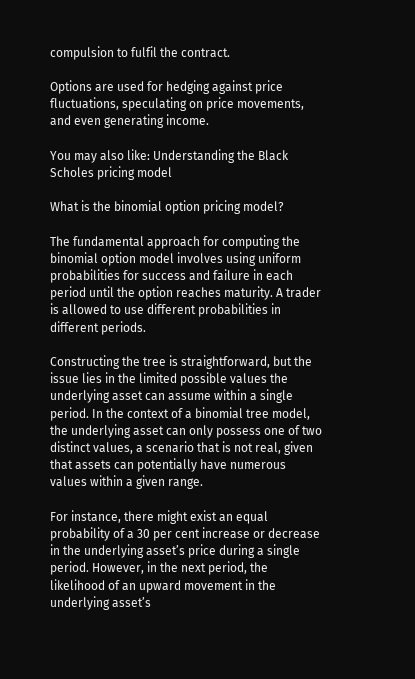compulsion to fulfil the contract.

Options are used for hedging against price fluctuations, speculating on price movements, and even generating income.

You may also like: Understanding the Black Scholes pricing model

What is the binomial option pricing model?

The fundamental approach for computing the binomial option model involves using uniform probabilities for success and failure in each period until the option reaches maturity. A trader is allowed to use different probabilities in different periods.

Constructing the tree is straightforward, but the issue lies in the limited possible values the underlying asset can assume within a single period. In the context of a binomial tree model, the underlying asset can only possess one of two distinct values, a scenario that is not real, given that assets can potentially have numerous values within a given range.

For instance, there might exist an equal probability of a 30 per cent increase or decrease in the underlying asset’s price during a single period. However, in the next period, the likelihood of an upward movement in the underlying asset’s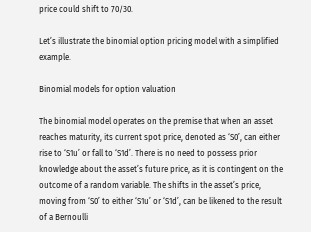price could shift to 70/30.

Let’s illustrate the binomial option pricing model with a simplified example.

Binomial models for option valuation

The binomial model operates on the premise that when an asset reaches maturity, its current spot price, denoted as ‘S0’, can either rise to ‘S1u’ or fall to ‘S1d’. There is no need to possess prior knowledge about the asset’s future price, as it is contingent on the outcome of a random variable. The shifts in the asset’s price, moving from ‘S0’ to either ‘S1u’ or ‘S1d’, can be likened to the result of a Bernoulli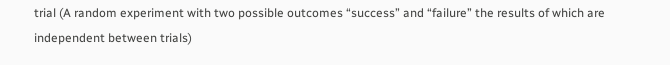trial (A random experiment with two possible outcomes “success” and “failure” the results of which are independent between trials)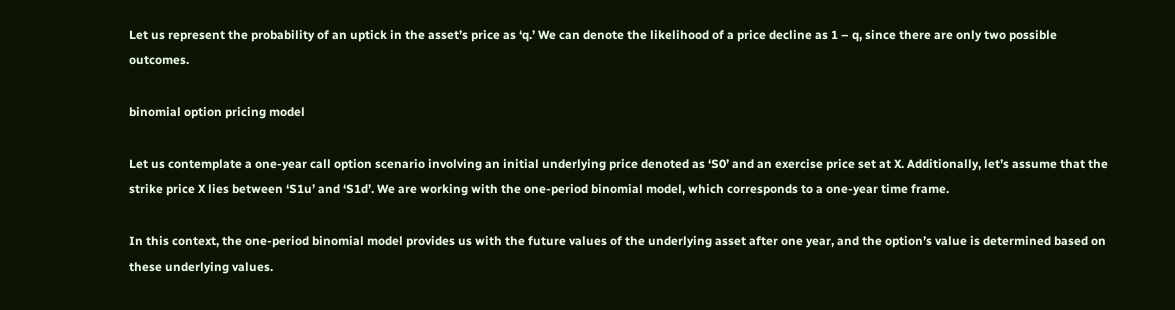Let us represent the probability of an uptick in the asset’s price as ‘q.’ We can denote the likelihood of a price decline as 1 – q, since there are only two possible outcomes.

binomial option pricing model

Let us contemplate a one-year call option scenario involving an initial underlying price denoted as ‘S0’ and an exercise price set at X. Additionally, let’s assume that the strike price X lies between ‘S1u’ and ‘S1d’. We are working with the one-period binomial model, which corresponds to a one-year time frame.

In this context, the one-period binomial model provides us with the future values of the underlying asset after one year, and the option’s value is determined based on these underlying values.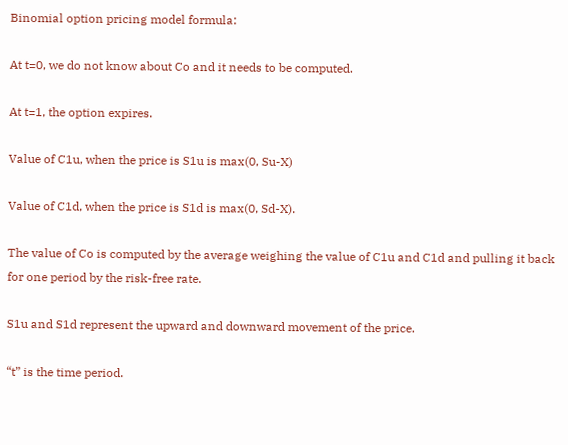Binomial option pricing model formula:

At t=0, we do not know about Co and it needs to be computed.

At t=1, the option expires.

Value of C1u, when the price is S1u is max(0, Su-X)

Value of C1d, when the price is S1d is max(0, Sd-X).

The value of Co is computed by the average weighing the value of C1u and C1d and pulling it back for one period by the risk-free rate.

S1u and S1d represent the upward and downward movement of the price.

“t” is the time period.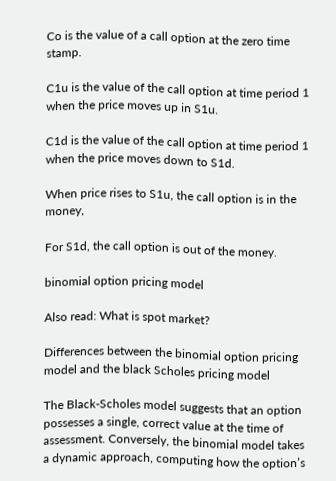Co is the value of a call option at the zero time stamp.

C1u is the value of the call option at time period 1 when the price moves up in S1u.

C1d is the value of the call option at time period 1 when the price moves down to S1d.

When price rises to S1u, the call option is in the money,

For S1d, the call option is out of the money.

binomial option pricing model

Also read: What is spot market?

Differences between the binomial option pricing model and the black Scholes pricing model

The Black-Scholes model suggests that an option possesses a single, correct value at the time of assessment. Conversely, the binomial model takes a dynamic approach, computing how the option’s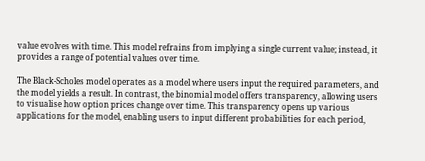value evolves with time. This model refrains from implying a single current value; instead, it provides a range of potential values over time.

The Black-Scholes model operates as a model where users input the required parameters, and the model yields a result. In contrast, the binomial model offers transparency, allowing users to visualise how option prices change over time. This transparency opens up various applications for the model, enabling users to input different probabilities for each period,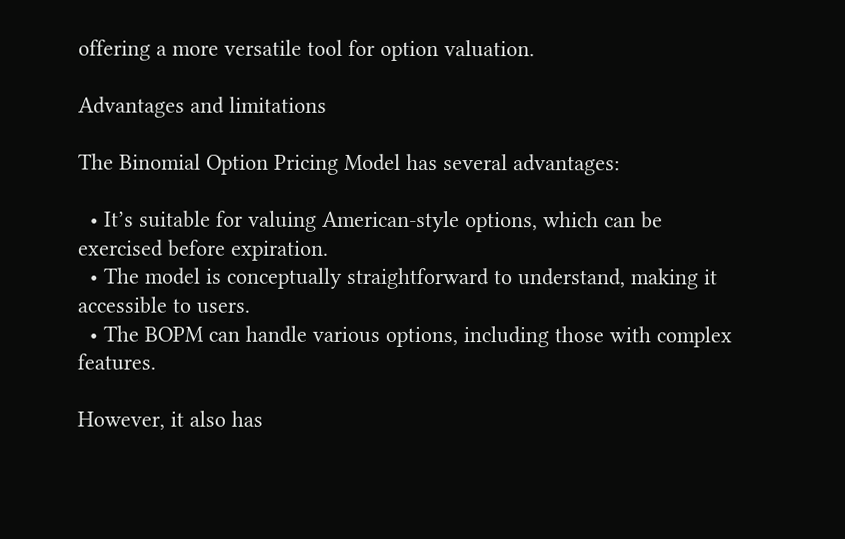offering a more versatile tool for option valuation.

Advantages and limitations

The Binomial Option Pricing Model has several advantages:

  • It’s suitable for valuing American-style options, which can be exercised before expiration.
  • The model is conceptually straightforward to understand, making it accessible to users.
  • The BOPM can handle various options, including those with complex features.

However, it also has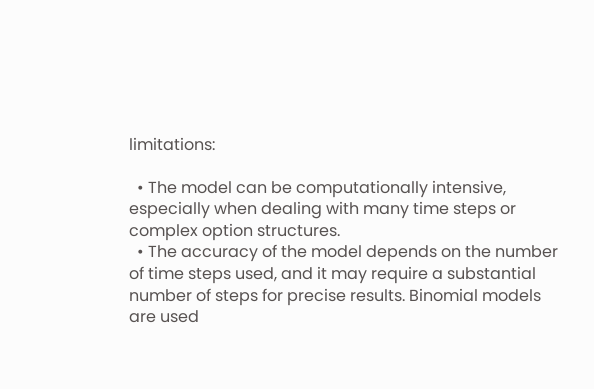limitations:

  • The model can be computationally intensive, especially when dealing with many time steps or complex option structures.
  • The accuracy of the model depends on the number of time steps used, and it may require a substantial number of steps for precise results. Binomial models are used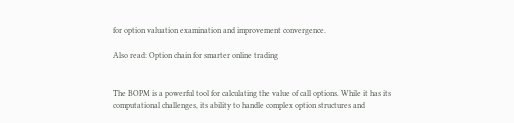for option valuation examination and improvement convergence.

Also read: Option chain for smarter online trading


The BOPM is a powerful tool for calculating the value of call options. While it has its computational challenges, its ability to handle complex option structures and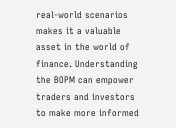real-world scenarios makes it a valuable asset in the world of finance. Understanding the BOPM can empower traders and investors to make more informed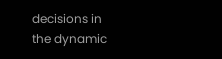decisions in the dynamic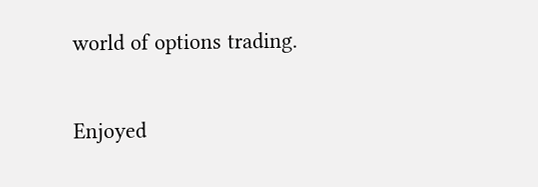world of options trading.

Enjoyed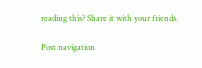reading this? Share it with your friends.

Post navigation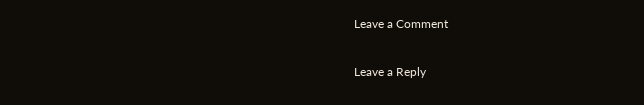Leave a Comment

Leave a Reply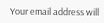Your email address will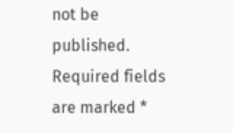not be published. Required fields are marked *